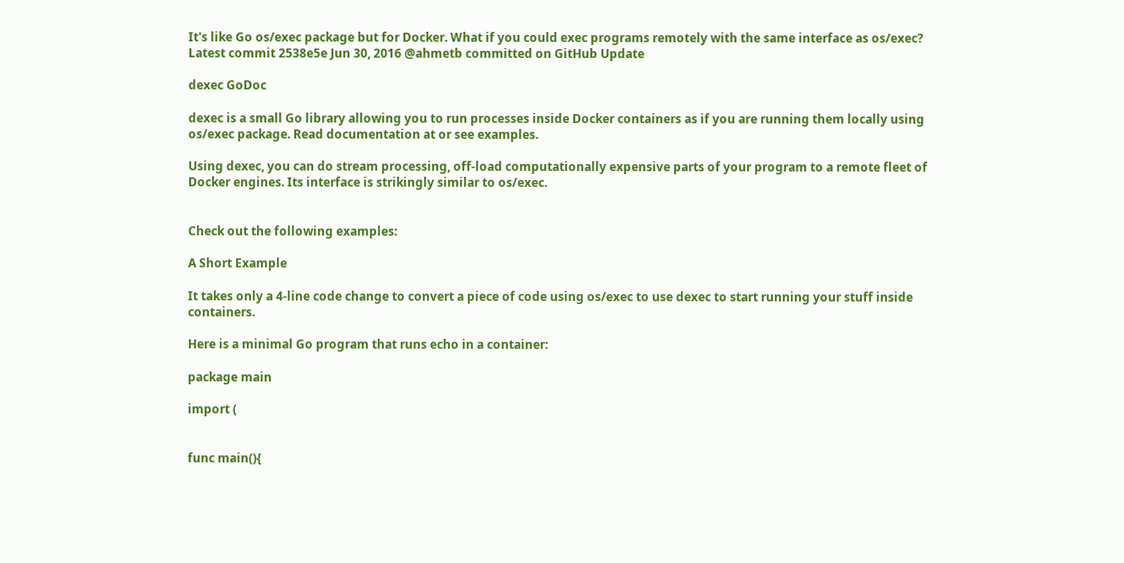It's like Go os/exec package but for Docker. What if you could exec programs remotely with the same interface as os/exec?
Latest commit 2538e5e Jun 30, 2016 @ahmetb committed on GitHub Update

dexec GoDoc

dexec is a small Go library allowing you to run processes inside Docker containers as if you are running them locally using os/exec package. Read documentation at or see examples.

Using dexec, you can do stream processing, off-load computationally expensive parts of your program to a remote fleet of Docker engines. Its interface is strikingly similar to os/exec.


Check out the following examples:

A Short Example

It takes only a 4-line code change to convert a piece of code using os/exec to use dexec to start running your stuff inside containers.

Here is a minimal Go program that runs echo in a container:

package main

import (


func main(){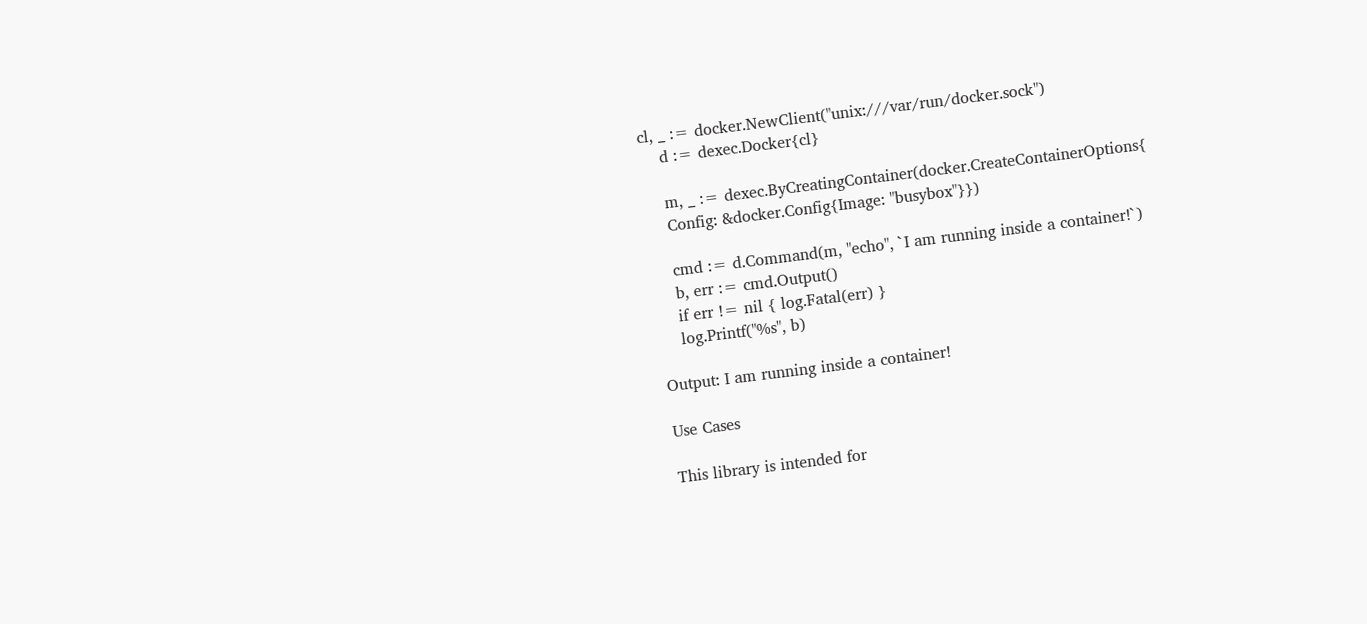cl, _ := docker.NewClient("unix:///var/run/docker.sock")
    d := dexec.Docker{cl}

    m, _ := dexec.ByCreatingContainer(docker.CreateContainerOptions{
    Config: &docker.Config{Image: "busybox"}})

    cmd := d.Command(m, "echo", `I am running inside a container!`)
    b, err := cmd.Output()
    if err != nil { log.Fatal(err) }
    log.Printf("%s", b)

Output: I am running inside a container!

Use Cases

This library is intended for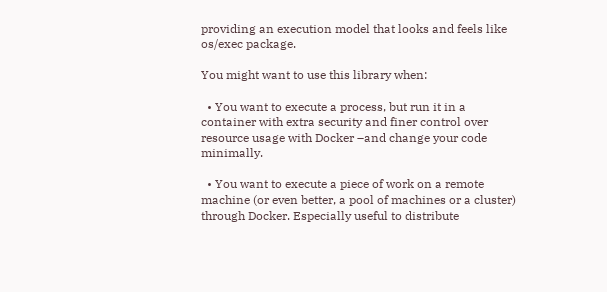providing an execution model that looks and feels like os/exec package.

You might want to use this library when:

  • You want to execute a process, but run it in a container with extra security and finer control over resource usage with Docker –and change your code minimally.

  • You want to execute a piece of work on a remote machine (or even better, a pool of machines or a cluster) through Docker. Especially useful to distribute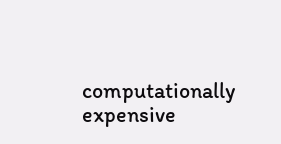computationally expensive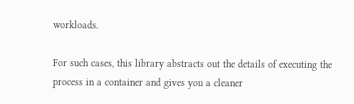workloads.

For such cases, this library abstracts out the details of executing the process in a container and gives you a cleaner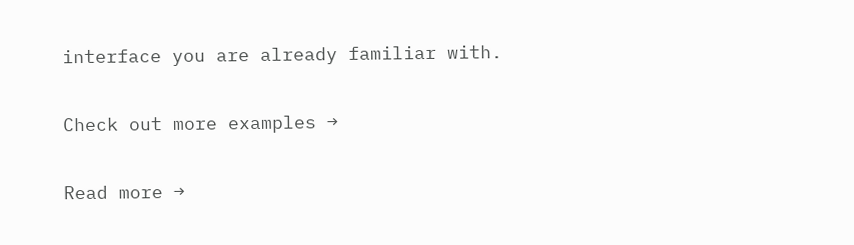interface you are already familiar with.

Check out more examples →

Read more →